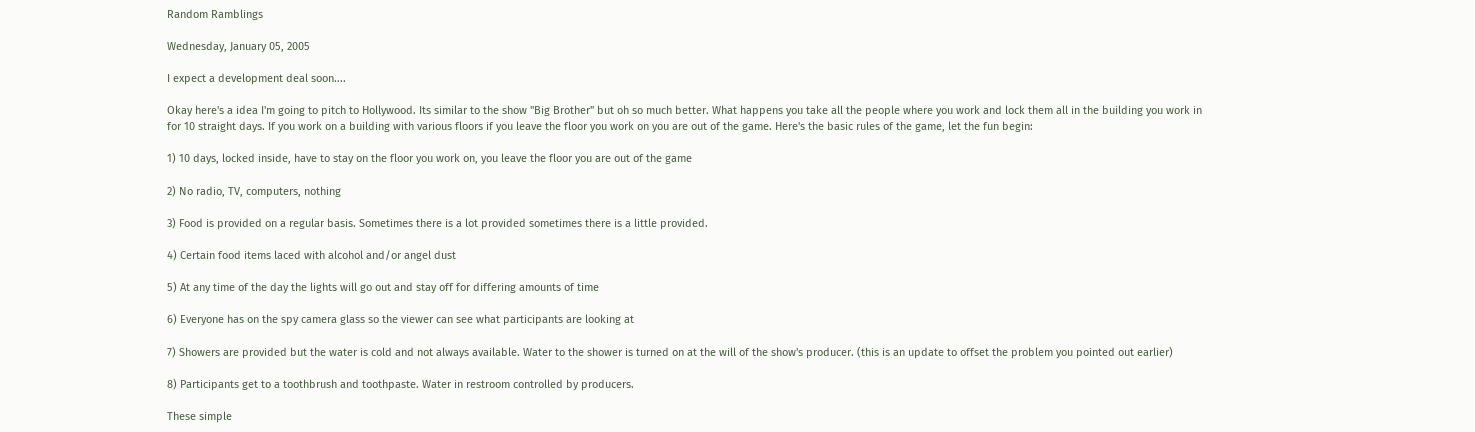Random Ramblings

Wednesday, January 05, 2005

I expect a development deal soon....

Okay here's a idea I'm going to pitch to Hollywood. Its similar to the show "Big Brother" but oh so much better. What happens you take all the people where you work and lock them all in the building you work in for 10 straight days. If you work on a building with various floors if you leave the floor you work on you are out of the game. Here's the basic rules of the game, let the fun begin:

1) 10 days, locked inside, have to stay on the floor you work on, you leave the floor you are out of the game

2) No radio, TV, computers, nothing

3) Food is provided on a regular basis. Sometimes there is a lot provided sometimes there is a little provided.

4) Certain food items laced with alcohol and/or angel dust

5) At any time of the day the lights will go out and stay off for differing amounts of time

6) Everyone has on the spy camera glass so the viewer can see what participants are looking at

7) Showers are provided but the water is cold and not always available. Water to the shower is turned on at the will of the show's producer. (this is an update to offset the problem you pointed out earlier)

8) Participants get to a toothbrush and toothpaste. Water in restroom controlled by producers.

These simple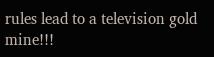rules lead to a television gold mine!!!